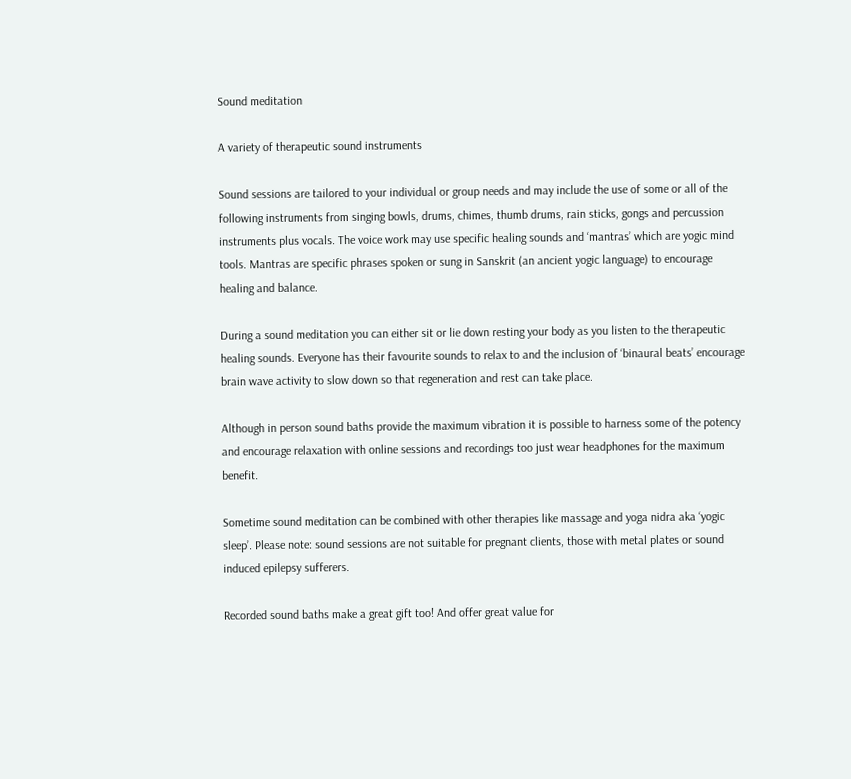Sound meditation

A variety of therapeutic sound instruments

Sound sessions are tailored to your individual or group needs and may include the use of some or all of the following instruments from singing bowls, drums, chimes, thumb drums, rain sticks, gongs and percussion instruments plus vocals. The voice work may use specific healing sounds and ‘mantras’ which are yogic mind tools. Mantras are specific phrases spoken or sung in Sanskrit (an ancient yogic language) to encourage healing and balance.

During a sound meditation you can either sit or lie down resting your body as you listen to the therapeutic healing sounds. Everyone has their favourite sounds to relax to and the inclusion of ‘binaural beats’ encourage brain wave activity to slow down so that regeneration and rest can take place.

Although in person sound baths provide the maximum vibration it is possible to harness some of the potency and encourage relaxation with online sessions and recordings too just wear headphones for the maximum benefit.

Sometime sound meditation can be combined with other therapies like massage and yoga nidra aka ‘yogic sleep’. Please note: sound sessions are not suitable for pregnant clients, those with metal plates or sound induced epilepsy sufferers.

Recorded sound baths make a great gift too! And offer great value for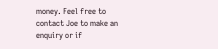money. Feel free to contact Joe to make an enquiry or if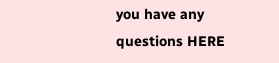you have any questions HERE